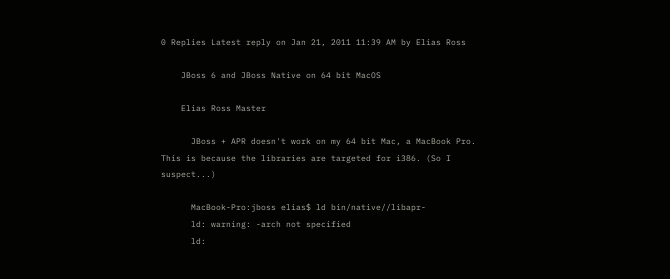0 Replies Latest reply on Jan 21, 2011 11:39 AM by Elias Ross

    JBoss 6 and JBoss Native on 64 bit MacOS

    Elias Ross Master

      JBoss + APR doesn't work on my 64 bit Mac, a MacBook Pro. This is because the libraries are targeted for i386. (So I suspect...)

      MacBook-Pro:jboss elias$ ld bin/native//libapr-
      ld: warning: -arch not specified
      ld: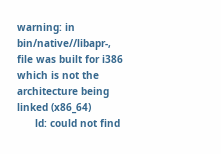warning: in bin/native//libapr-, file was built for i386 which is not the architecture being linked (x86_64)
      ld: could not find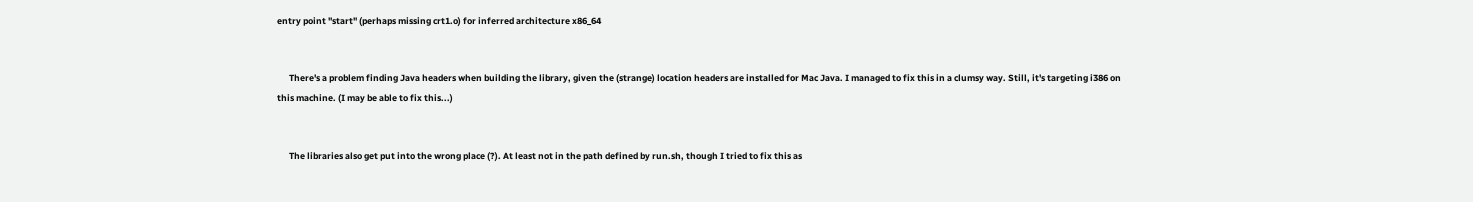entry point "start" (perhaps missing crt1.o) for inferred architecture x86_64


      There's a problem finding Java headers when building the library, given the (strange) location headers are installed for Mac Java. I managed to fix this in a clumsy way. Still, it's targeting i386 on this machine. (I may be able to fix this...)


      The libraries also get put into the wrong place (?). At least not in the path defined by run.sh, though I tried to fix this as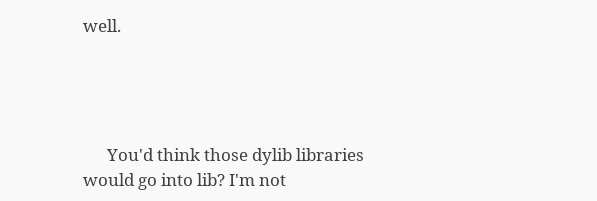well.




      You'd think those dylib libraries would go into lib? I'm not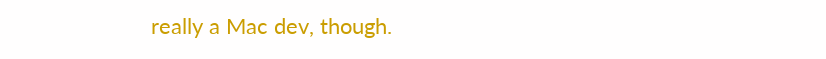really a Mac dev, though.